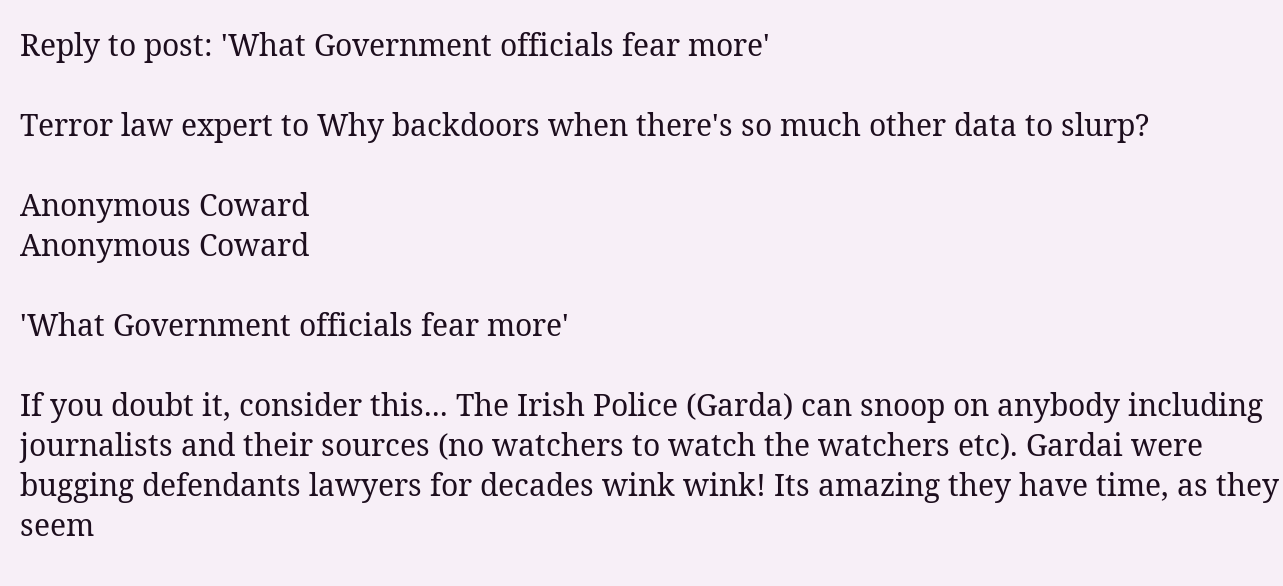Reply to post: 'What Government officials fear more'

Terror law expert to Why backdoors when there's so much other data to slurp?

Anonymous Coward
Anonymous Coward

'What Government officials fear more'

If you doubt it, consider this... The Irish Police (Garda) can snoop on anybody including journalists and their sources (no watchers to watch the watchers etc). Gardai were bugging defendants lawyers for decades wink wink! Its amazing they have time, as they seem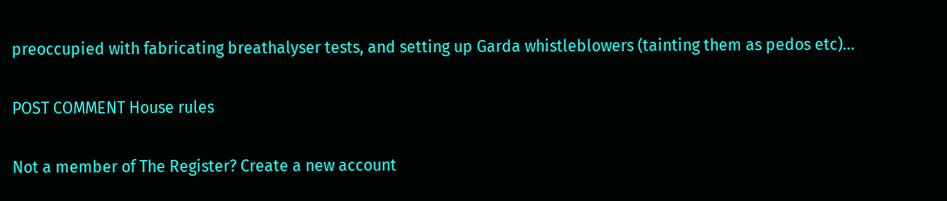preoccupied with fabricating breathalyser tests, and setting up Garda whistleblowers (tainting them as pedos etc)...

POST COMMENT House rules

Not a member of The Register? Create a new account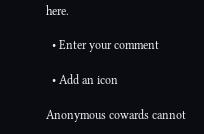here.

  • Enter your comment

  • Add an icon

Anonymous cowards cannot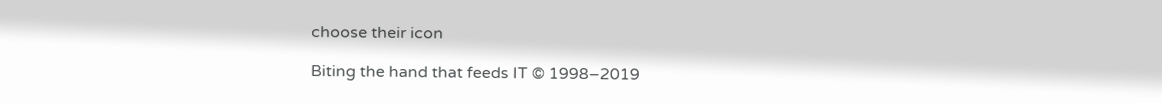choose their icon

Biting the hand that feeds IT © 1998–2019